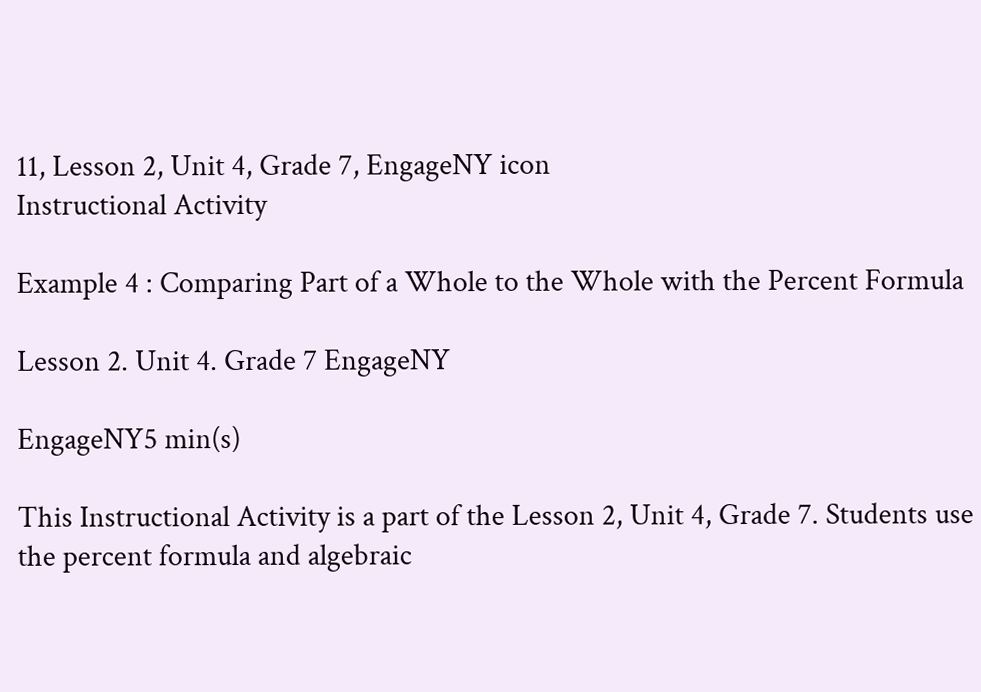11, Lesson 2, Unit 4, Grade 7, EngageNY icon
Instructional Activity

Example 4 : Comparing Part of a Whole to the Whole with the Percent Formula

Lesson 2. Unit 4. Grade 7 EngageNY

EngageNY5 min(s)

This Instructional Activity is a part of the Lesson 2, Unit 4, Grade 7. Students use the percent formula and algebraic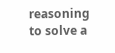reasoning to solve a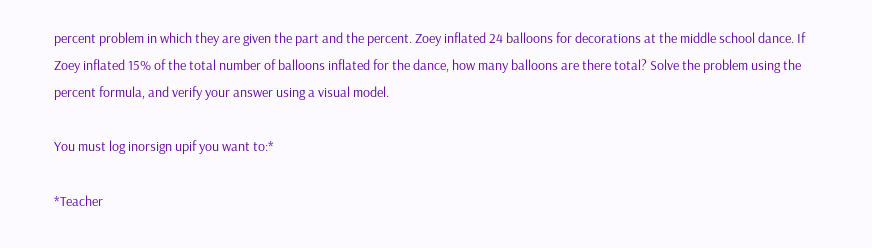percent problem in which they are given the part and the percent. Zoey inflated 24 balloons for decorations at the middle school dance. If Zoey inflated 15% of the total number of balloons inflated for the dance, how many balloons are there total? Solve the problem using the percent formula, and verify your answer using a visual model.

You must log inorsign upif you want to:*

*Teacher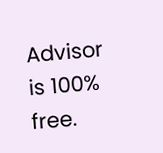Advisor is 100% free.